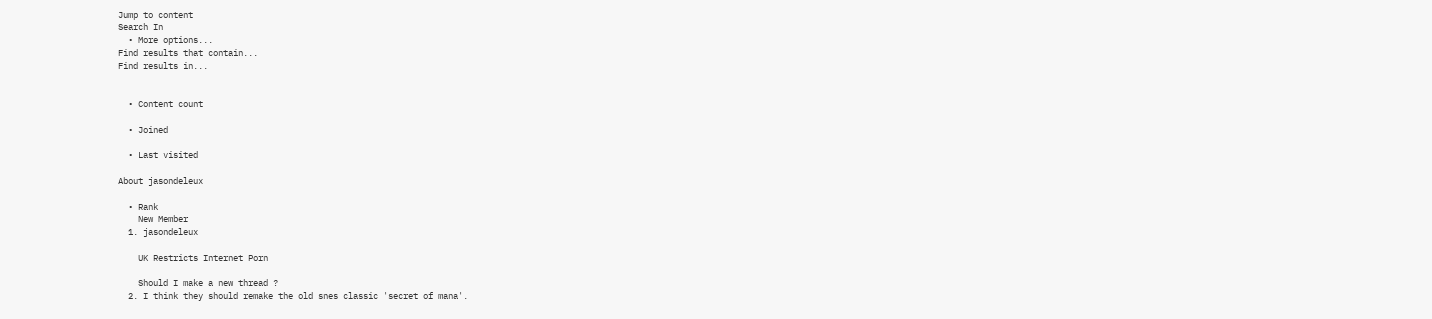Jump to content
Search In
  • More options...
Find results that contain...
Find results in...


  • Content count

  • Joined

  • Last visited

About jasondeleux

  • Rank
    New Member
  1. jasondeleux

    UK Restricts Internet Porn

    Should I make a new thread ?
  2. I think they should remake the old snes classic 'secret of mana'.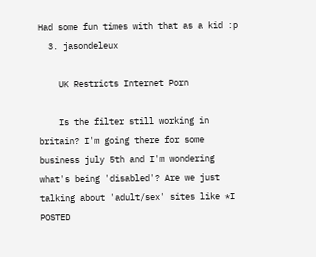Had some fun times with that as a kid :p
  3. jasondeleux

    UK Restricts Internet Porn

    Is the filter still working in britain? I'm going there for some business july 5th and I'm wondering what's being 'disabled'? Are we just talking about 'adult/sex' sites like *I POSTED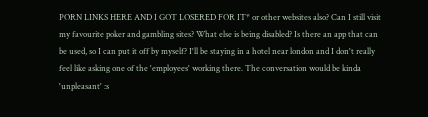PORN LINKS HERE AND I GOT LOSERED FOR IT* or other websites also? Can I still visit my favourite poker and gambling sites? What else is being disabled? Is there an app that can be used, so I can put it off by myself? I'll be staying in a hotel near london and I don't really feel like asking one of the 'employees' working there. The conversation would be kinda 'unpleasant' :s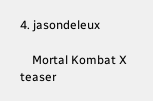4. jasondeleux

    Mortal Kombat X teaser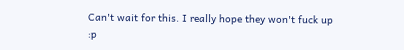Can't wait for this. I really hope they won't fuck up :p